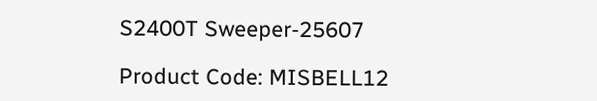S2400T Sweeper-25607

Product Code: MISBELL12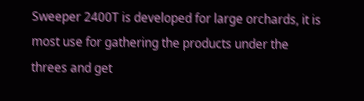Sweeper 2400T is developed for large orchards, it is most use for gathering the products under the threes and get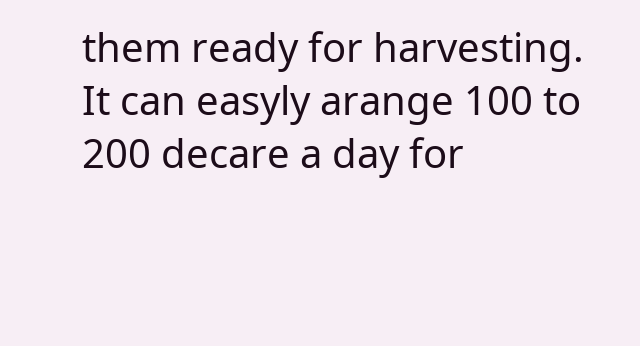them ready for harvesting. It can easyly arange 100 to 200 decare a day for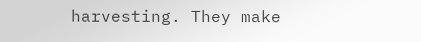harvesting. They make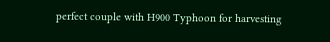perfect couple with H900 Typhoon for harvesting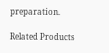preparation.

Related Products